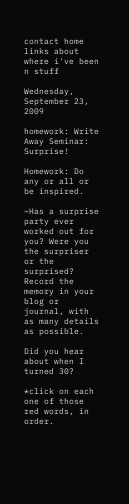contact home links about where i've been n stuff

Wednesday, September 23, 2009

homework: Write Away Seminar: Surprise!

Homework: Do any or all or be inspired.

~Has a surprise party ever worked out for you? Were you the surpriser or the surprised? Record the memory in your blog or journal, with as many details as possible.

Did you hear about when I turned 30?

*click on each one of those red words, in order.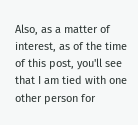Also, as a matter of interest, as of the time of this post, you'll see that I am tied with one other person for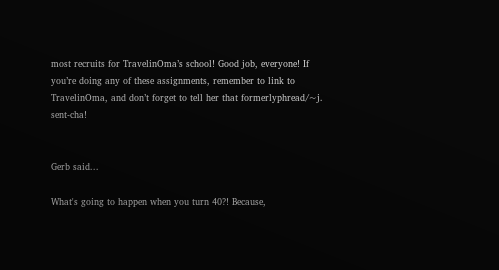most recruits for TravelinOma’s school! Good job, everyone! If you’re doing any of these assignments, remember to link to TravelinOma, and don’t forget to tell her that formerlyphread/~j. sent-cha!


Gerb said...

What's going to happen when you turn 40?! Because,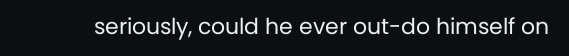seriously, could he ever out-do himself on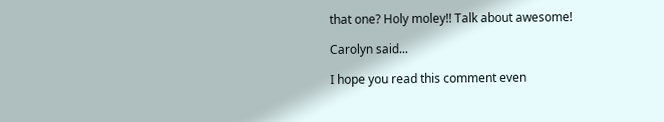that one? Holy moley!! Talk about awesome!

Carolyn said...

I hope you read this comment even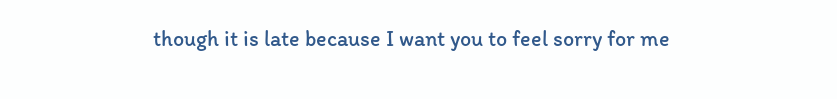though it is late because I want you to feel sorry for me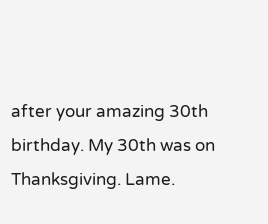after your amazing 30th birthday. My 30th was on Thanksgiving. Lame.